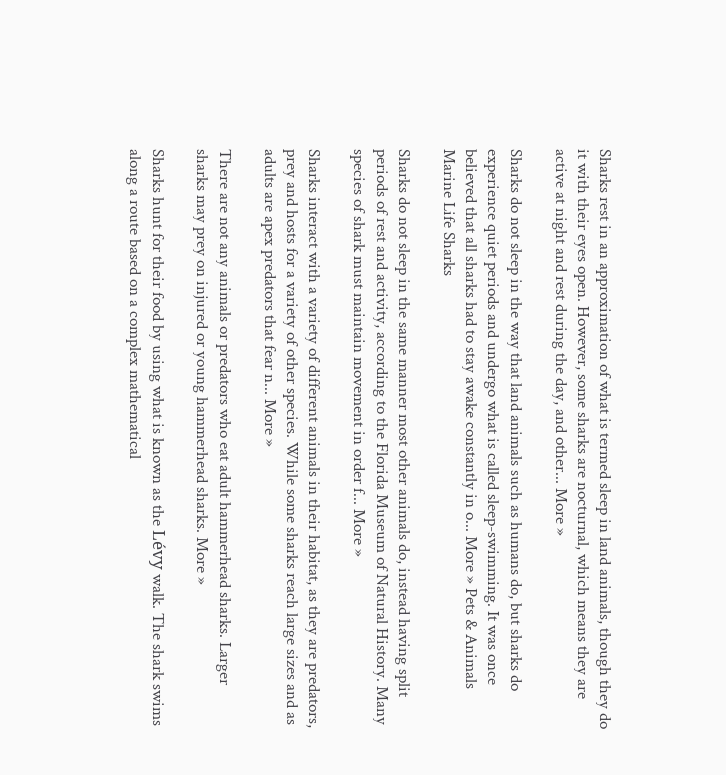Sharks rest in an approximation of what is termed sleep in land animals, though they do it with their eyes open. However, some sharks are nocturnal, which means they are active at night and rest during the day, and other... More »

Sharks do not sleep in the way that land animals such as humans do, but sharks do experience quiet periods and undergo what is called sleep-swimming. It was once believed that all sharks had to stay awake constantly in o... More » Pets & Animals Marine Life Sharks

Sharks do not sleep in the same manner most other animals do, instead having split periods of rest and activity, according to the Florida Museum of Natural History. Many species of shark must maintain movement in order f... More »

Sharks interact with a variety of different animals in their habitat, as they are predators, prey and hosts for a variety of other species. While some sharks reach large sizes and as adults are apex predators that fear n... More »

There are not any animals or predators who eat adult hammerhead sharks. Larger sharks may prey on injured or young hammerhead sharks. More »

Sharks hunt for their food by using what is known as the Lévy walk. The shark swims along a route based on a complex mathematical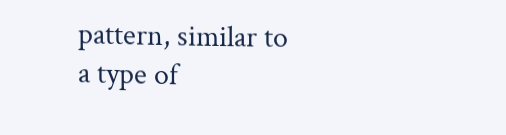pattern, similar to a type of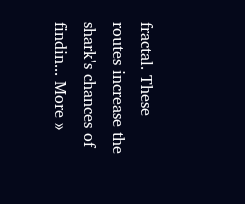fractal. These routes increase the shark's chances of findin... More »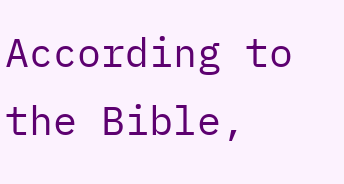According to the Bible,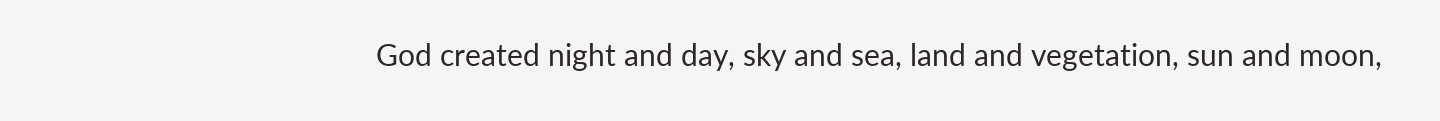God created night and day, sky and sea, land and vegetation, sun and moon,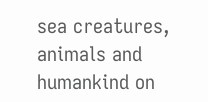sea creatures, animals and humankind on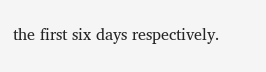the first six days respectively.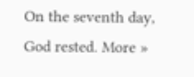On the seventh day, God rested. More »